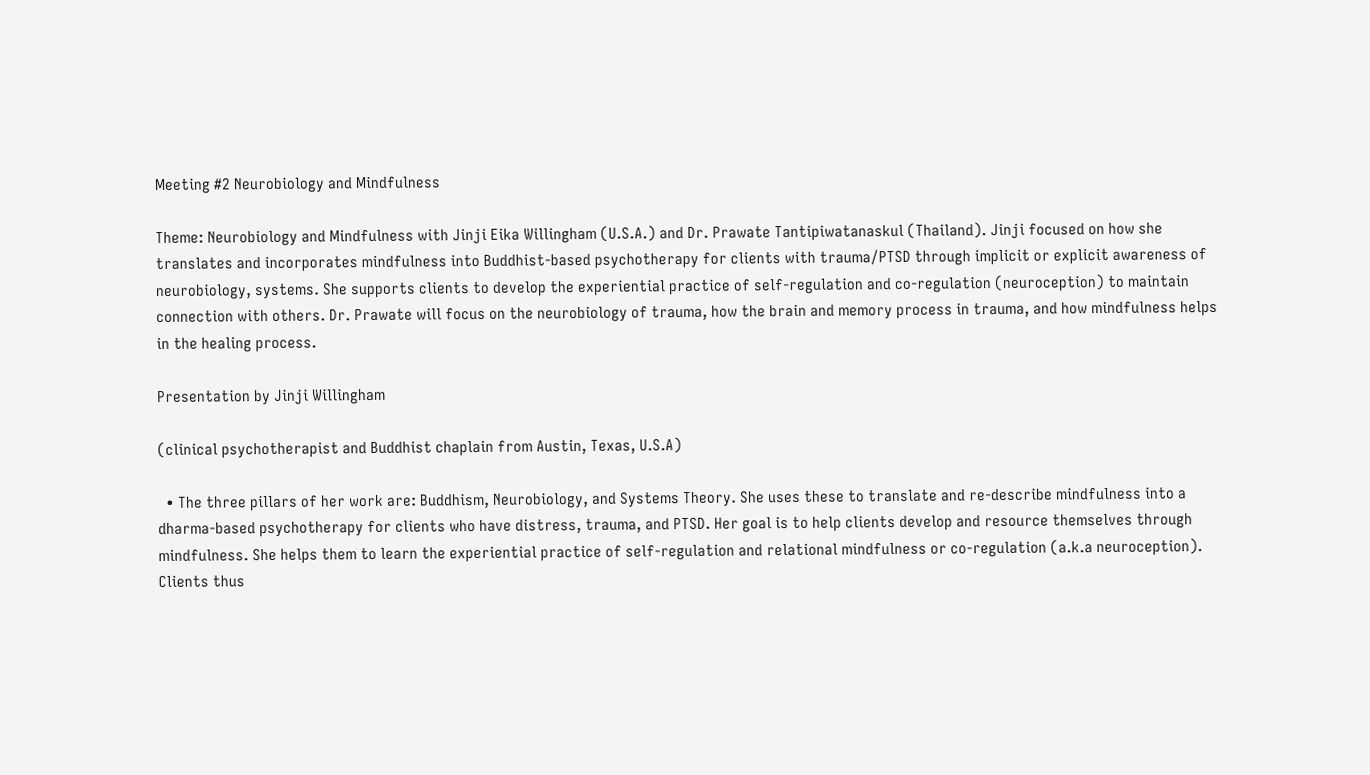Meeting #2 Neurobiology and Mindfulness

Theme: Neurobiology and Mindfulness with Jinji Eika Willingham (U.S.A.) and Dr. Prawate Tantipiwatanaskul (Thailand). Jinji focused on how she translates and incorporates mindfulness into Buddhist-based psychotherapy for clients with trauma/PTSD through implicit or explicit awareness of neurobiology, systems. She supports clients to develop the experiential practice of self-regulation and co-regulation (neuroception) to maintain connection with others. Dr. Prawate will focus on the neurobiology of trauma, how the brain and memory process in trauma, and how mindfulness helps in the healing process.

Presentation by Jinji Willingham

(clinical psychotherapist and Buddhist chaplain from Austin, Texas, U.S.A)

  • The three pillars of her work are: Buddhism, Neurobiology, and Systems Theory. She uses these to translate and re-describe mindfulness into a dharma-based psychotherapy for clients who have distress, trauma, and PTSD. Her goal is to help clients develop and resource themselves through mindfulness. She helps them to learn the experiential practice of self-regulation and relational mindfulness or co-regulation (a.k.a neuroception). Clients thus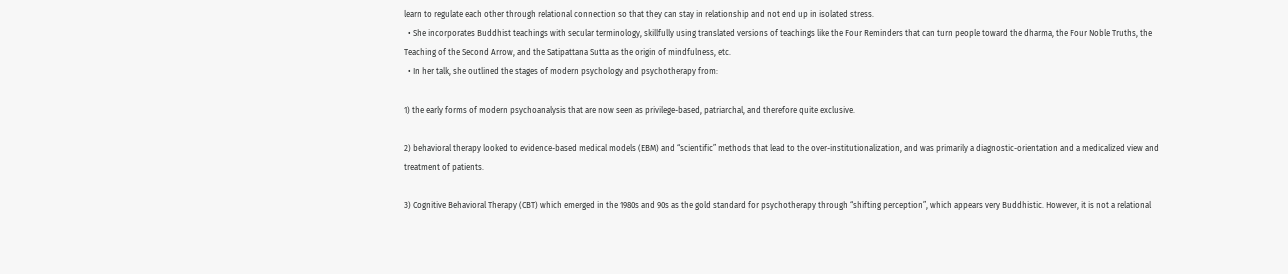learn to regulate each other through relational connection so that they can stay in relationship and not end up in isolated stress.
  • She incorporates Buddhist teachings with secular terminology, skillfully using translated versions of teachings like the Four Reminders that can turn people toward the dharma, the Four Noble Truths, the Teaching of the Second Arrow, and the Satipattana Sutta as the origin of mindfulness, etc.
  • In her talk, she outlined the stages of modern psychology and psychotherapy from:

1) the early forms of modern psychoanalysis that are now seen as privilege-based, patriarchal, and therefore quite exclusive.

2) behavioral therapy looked to evidence-based medical models (EBM) and “scientific” methods that lead to the over-institutionalization, and was primarily a diagnostic-orientation and a medicalized view and treatment of patients.

3) Cognitive Behavioral Therapy (CBT) which emerged in the 1980s and 90s as the gold standard for psychotherapy through “shifting perception”, which appears very Buddhistic. However, it is not a relational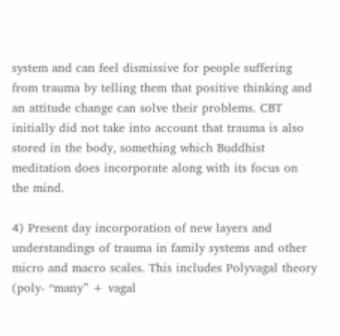system and can feel dismissive for people suffering from trauma by telling them that positive thinking and an attitude change can solve their problems. CBT initially did not take into account that trauma is also stored in the body, something which Buddhist meditation does incorporate along with its focus on the mind.

4) Present day incorporation of new layers and understandings of trauma in family systems and other micro and macro scales. This includes Polyvagal theory (poly- “many” + vagal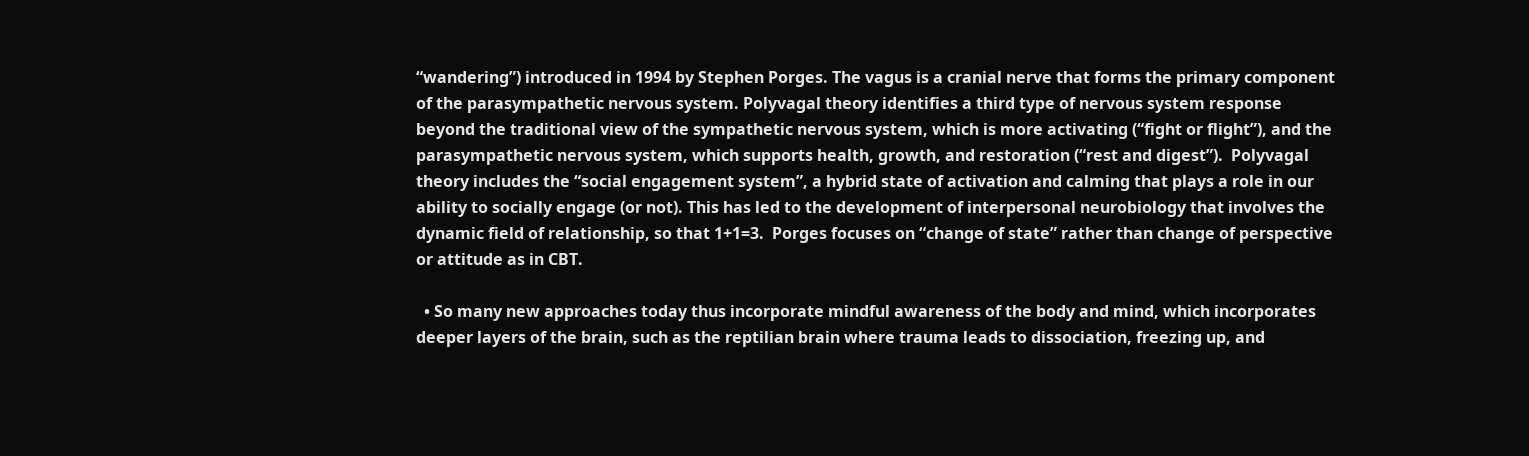“wandering”) introduced in 1994 by Stephen Porges. The vagus is a cranial nerve that forms the primary component of the parasympathetic nervous system. Polyvagal theory identifies a third type of nervous system response beyond the traditional view of the sympathetic nervous system, which is more activating (“fight or flight”), and the parasympathetic nervous system, which supports health, growth, and restoration (“rest and digest”).  Polyvagal theory includes the “social engagement system”, a hybrid state of activation and calming that plays a role in our ability to socially engage (or not). This has led to the development of interpersonal neurobiology that involves the dynamic field of relationship, so that 1+1=3.  Porges focuses on “change of state” rather than change of perspective or attitude as in CBT.

  • So many new approaches today thus incorporate mindful awareness of the body and mind, which incorporates deeper layers of the brain, such as the reptilian brain where trauma leads to dissociation, freezing up, and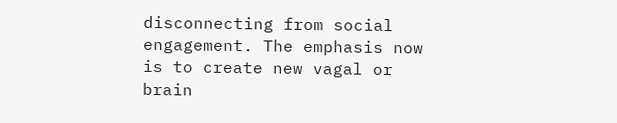disconnecting from social engagement. The emphasis now is to create new vagal or brain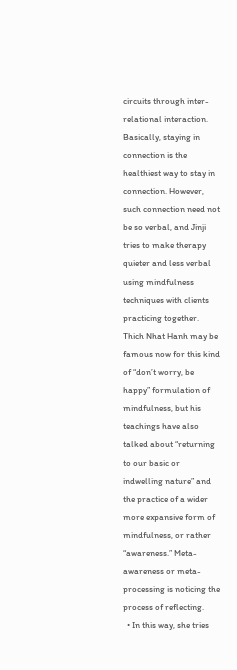circuits through inter-relational interaction. Basically, staying in connection is the healthiest way to stay in connection. However, such connection need not be so verbal, and Jinji tries to make therapy quieter and less verbal using mindfulness techniques with clients practicing together. Thich Nhat Hanh may be famous now for this kind of “don’t worry, be happy” formulation of mindfulness, but his teachings have also talked about “returning to our basic or indwelling nature” and the practice of a wider more expansive form of mindfulness, or rather “awareness.” Meta-awareness or meta-processing is noticing the process of reflecting.
  • In this way, she tries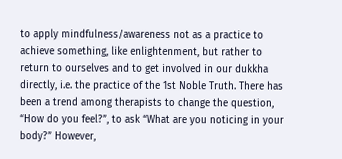to apply mindfulness/awareness not as a practice to achieve something, like enlightenment, but rather to return to ourselves and to get involved in our dukkha directly, i.e. the practice of the 1st Noble Truth. There has been a trend among therapists to change the question, “How do you feel?”, to ask “What are you noticing in your body?” However,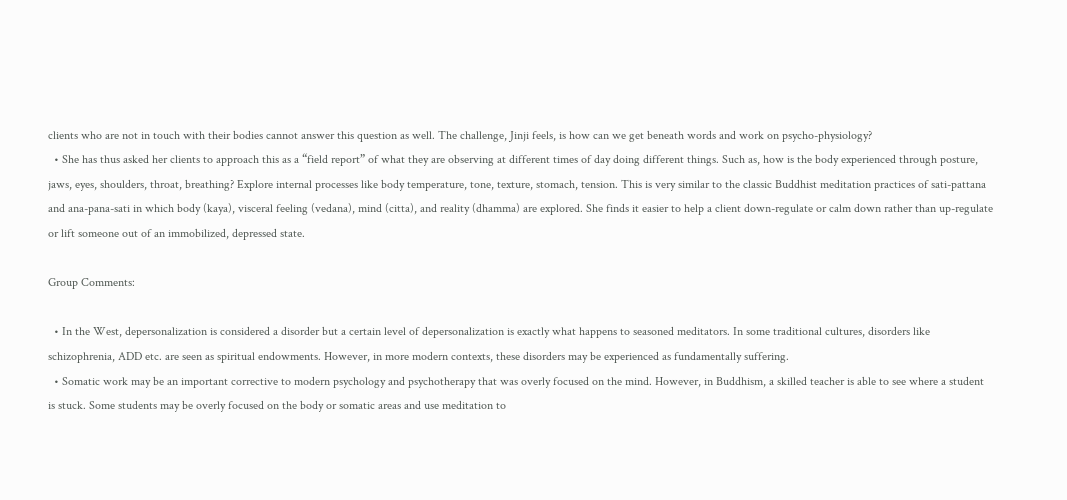clients who are not in touch with their bodies cannot answer this question as well. The challenge, Jinji feels, is how can we get beneath words and work on psycho-physiology?
  • She has thus asked her clients to approach this as a “field report” of what they are observing at different times of day doing different things. Such as, how is the body experienced through posture, jaws, eyes, shoulders, throat, breathing? Explore internal processes like body temperature, tone, texture, stomach, tension. This is very similar to the classic Buddhist meditation practices of sati-pattana and ana-pana-sati in which body (kaya), visceral feeling (vedana), mind (citta), and reality (dhamma) are explored. She finds it easier to help a client down-regulate or calm down rather than up-regulate or lift someone out of an immobilized, depressed state.

Group Comments:

  • In the West, depersonalization is considered a disorder but a certain level of depersonalization is exactly what happens to seasoned meditators. In some traditional cultures, disorders like schizophrenia, ADD etc. are seen as spiritual endowments. However, in more modern contexts, these disorders may be experienced as fundamentally suffering.
  • Somatic work may be an important corrective to modern psychology and psychotherapy that was overly focused on the mind. However, in Buddhism, a skilled teacher is able to see where a student is stuck. Some students may be overly focused on the body or somatic areas and use meditation to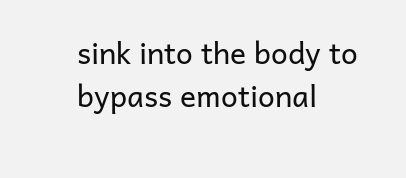sink into the body to bypass emotional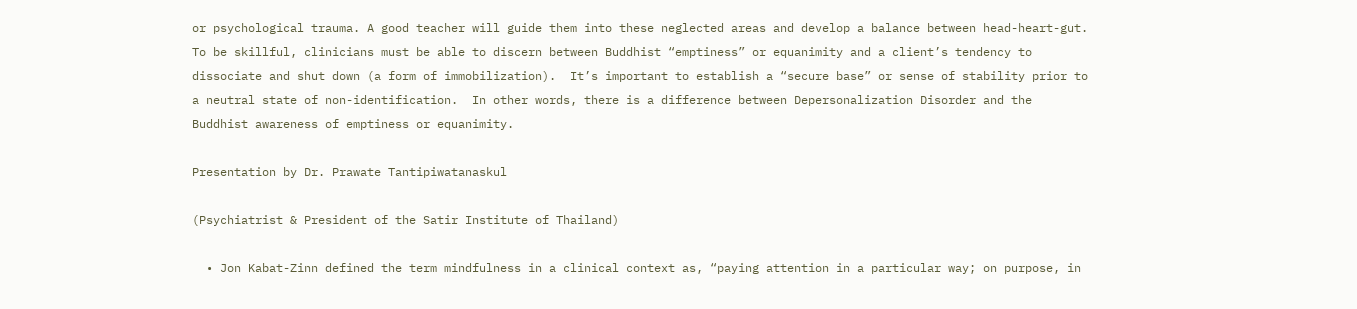or psychological trauma. A good teacher will guide them into these neglected areas and develop a balance between head-heart-gut. To be skillful, clinicians must be able to discern between Buddhist “emptiness” or equanimity and a client’s tendency to dissociate and shut down (a form of immobilization).  It’s important to establish a “secure base” or sense of stability prior to a neutral state of non-identification.  In other words, there is a difference between Depersonalization Disorder and the Buddhist awareness of emptiness or equanimity.

Presentation by Dr. Prawate Tantipiwatanaskul

(Psychiatrist & President of the Satir Institute of Thailand)

  • Jon Kabat-Zinn defined the term mindfulness in a clinical context as, “paying attention in a particular way; on purpose, in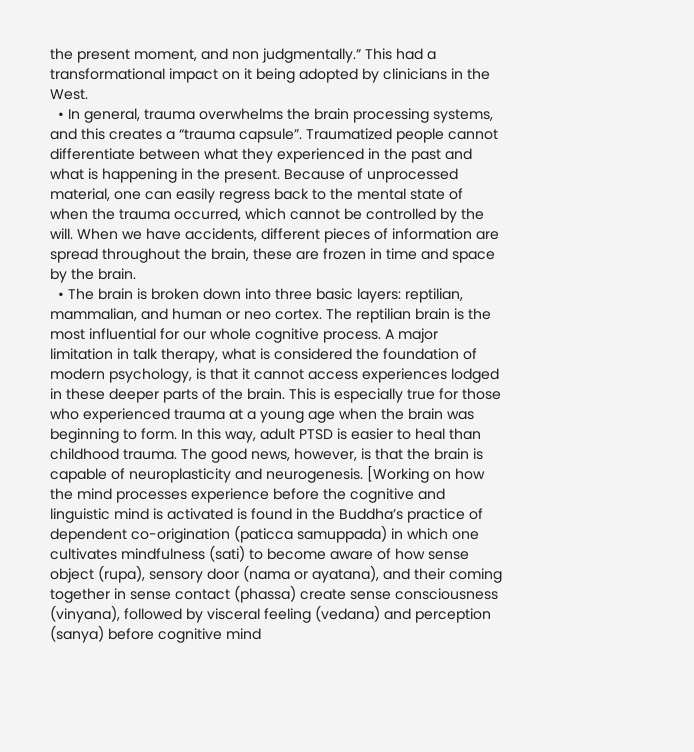the present moment, and non judgmentally.” This had a transformational impact on it being adopted by clinicians in the West.
  • In general, trauma overwhelms the brain processing systems, and this creates a “trauma capsule”. Traumatized people cannot differentiate between what they experienced in the past and what is happening in the present. Because of unprocessed material, one can easily regress back to the mental state of when the trauma occurred, which cannot be controlled by the will. When we have accidents, different pieces of information are spread throughout the brain, these are frozen in time and space by the brain.
  • The brain is broken down into three basic layers: reptilian, mammalian, and human or neo cortex. The reptilian brain is the most influential for our whole cognitive process. A major limitation in talk therapy, what is considered the foundation of modern psychology, is that it cannot access experiences lodged in these deeper parts of the brain. This is especially true for those who experienced trauma at a young age when the brain was beginning to form. In this way, adult PTSD is easier to heal than childhood trauma. The good news, however, is that the brain is capable of neuroplasticity and neurogenesis. [Working on how the mind processes experience before the cognitive and linguistic mind is activated is found in the Buddha’s practice of dependent co-origination (paticca samuppada) in which one cultivates mindfulness (sati) to become aware of how sense object (rupa), sensory door (nama or ayatana), and their coming together in sense contact (phassa) create sense consciousness (vinyana), followed by visceral feeling (vedana) and perception (sanya) before cognitive mind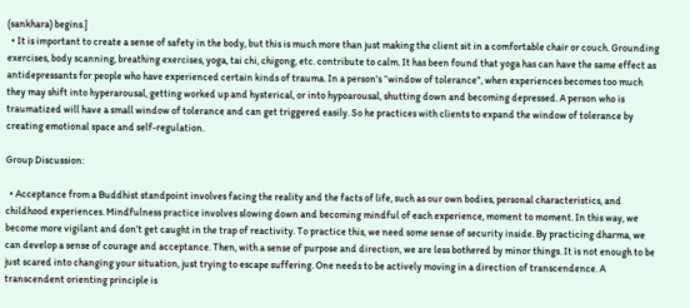(sankhara) begins.]
  • It is important to create a sense of safety in the body, but this is much more than just making the client sit in a comfortable chair or couch. Grounding exercises, body scanning, breathing exercises, yoga, tai chi, chigong, etc. contribute to calm. It has been found that yoga has can have the same effect as antidepressants for people who have experienced certain kinds of trauma. In a person’s “window of tolerance”, when experiences becomes too much they may shift into hyperarousal, getting worked up and hysterical, or into hypoarousal, shutting down and becoming depressed. A person who is traumatized will have a small window of tolerance and can get triggered easily. So he practices with clients to expand the window of tolerance by creating emotional space and self-regulation.

Group Discussion:

  • Acceptance from a Buddhist standpoint involves facing the reality and the facts of life, such as our own bodies, personal characteristics, and childhood experiences. Mindfulness practice involves slowing down and becoming mindful of each experience, moment to moment. In this way, we become more vigilant and don’t get caught in the trap of reactivity. To practice this, we need some sense of security inside. By practicing dharma, we can develop a sense of courage and acceptance. Then, with a sense of purpose and direction, we are less bothered by minor things. It is not enough to be just scared into changing your situation, just trying to escape suffering. One needs to be actively moving in a direction of transcendence. A transcendent orienting principle is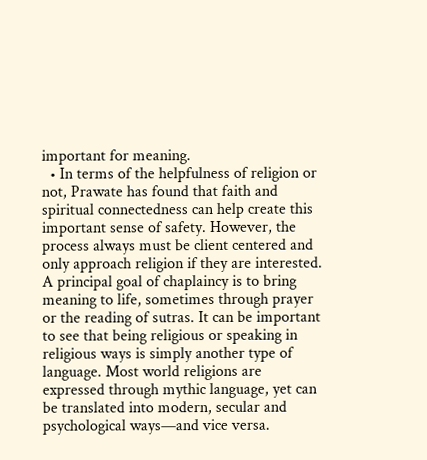important for meaning.
  • In terms of the helpfulness of religion or not, Prawate has found that faith and spiritual connectedness can help create this important sense of safety. However, the process always must be client centered and only approach religion if they are interested. A principal goal of chaplaincy is to bring meaning to life, sometimes through prayer or the reading of sutras. It can be important to see that being religious or speaking in religious ways is simply another type of language. Most world religions are expressed through mythic language, yet can be translated into modern, secular and psychological ways—and vice versa.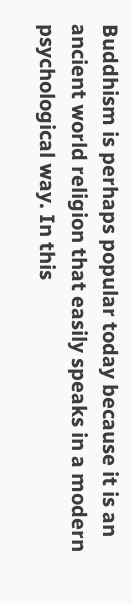Buddhism is perhaps popular today because it is an ancient world religion that easily speaks in a modern psychological way. In this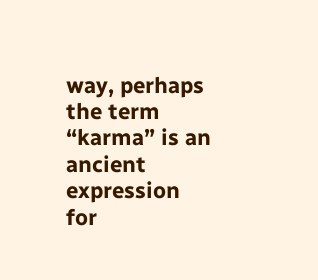way, perhaps the term “karma” is an ancient expression for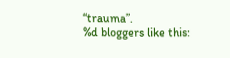“trauma”.
%d bloggers like this: